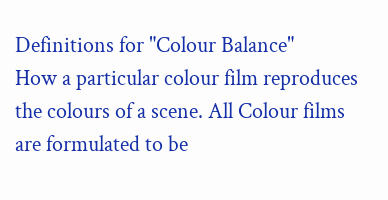Definitions for "Colour Balance"
How a particular colour film reproduces the colours of a scene. All Colour films are formulated to be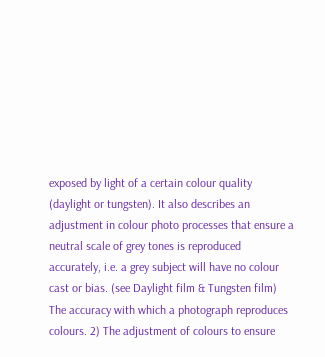exposed by light of a certain colour quality (daylight or tungsten). It also describes an adjustment in colour photo processes that ensure a neutral scale of grey tones is reproduced accurately, i.e. a grey subject will have no colour cast or bias. (see Daylight film & Tungsten film)
The accuracy with which a photograph reproduces colours. 2) The adjustment of colours to ensure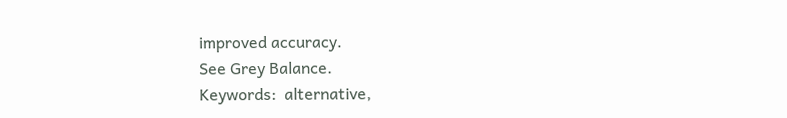improved accuracy.
See Grey Balance.
Keywords:  alternative,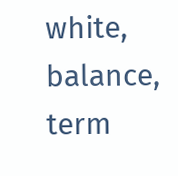white, balance, term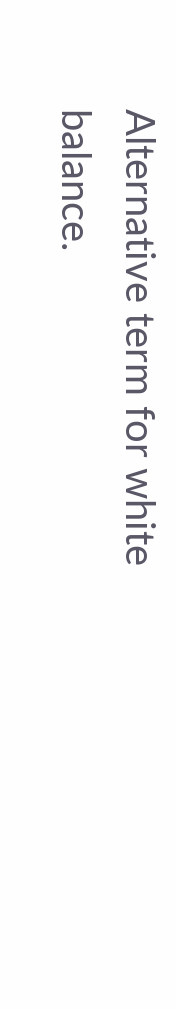Alternative term for white balance.